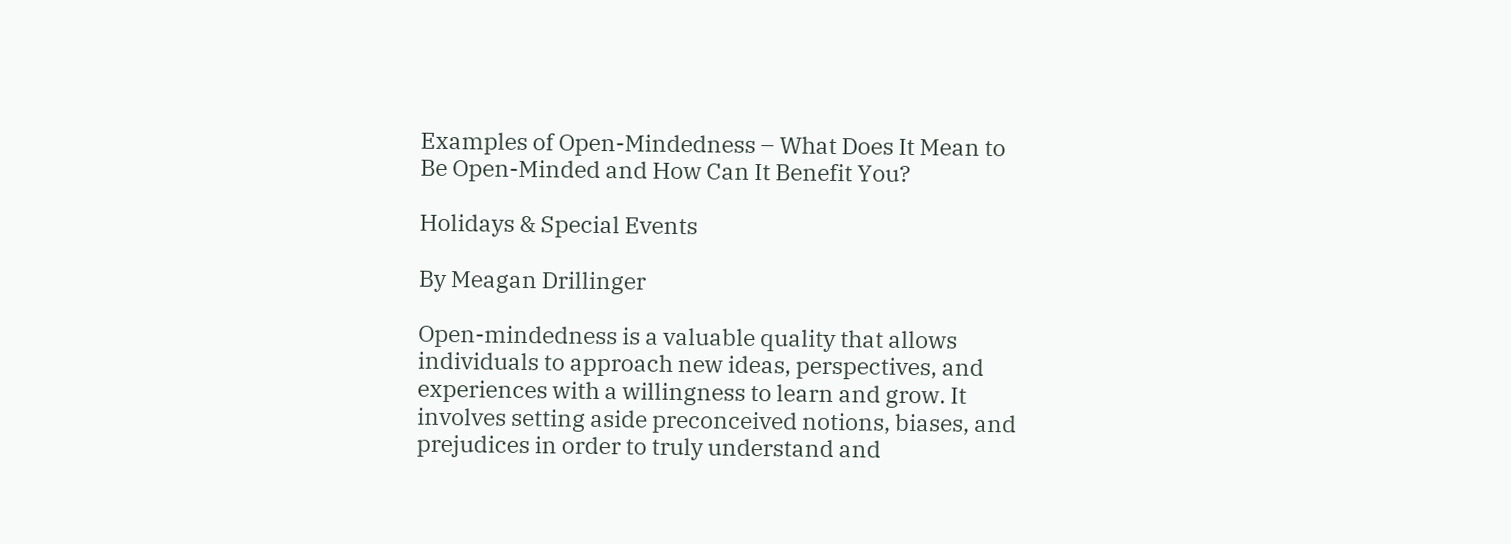Examples of Open-Mindedness – What Does It Mean to Be Open-Minded and How Can It Benefit You?

Holidays & Special Events

By Meagan Drillinger

Open-mindedness is a valuable quality that allows individuals to approach new ideas, perspectives, and experiences with a willingness to learn and grow. It involves setting aside preconceived notions, biases, and prejudices in order to truly understand and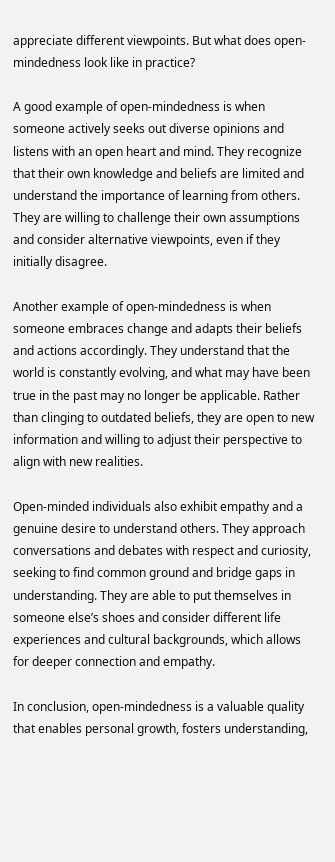appreciate different viewpoints. But what does open-mindedness look like in practice?

A good example of open-mindedness is when someone actively seeks out diverse opinions and listens with an open heart and mind. They recognize that their own knowledge and beliefs are limited and understand the importance of learning from others. They are willing to challenge their own assumptions and consider alternative viewpoints, even if they initially disagree.

Another example of open-mindedness is when someone embraces change and adapts their beliefs and actions accordingly. They understand that the world is constantly evolving, and what may have been true in the past may no longer be applicable. Rather than clinging to outdated beliefs, they are open to new information and willing to adjust their perspective to align with new realities.

Open-minded individuals also exhibit empathy and a genuine desire to understand others. They approach conversations and debates with respect and curiosity, seeking to find common ground and bridge gaps in understanding. They are able to put themselves in someone else’s shoes and consider different life experiences and cultural backgrounds, which allows for deeper connection and empathy.

In conclusion, open-mindedness is a valuable quality that enables personal growth, fosters understanding,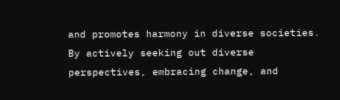and promotes harmony in diverse societies. By actively seeking out diverse perspectives, embracing change, and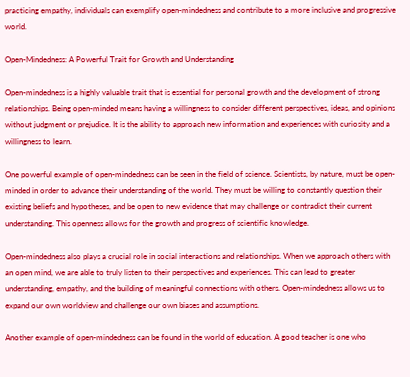practicing empathy, individuals can exemplify open-mindedness and contribute to a more inclusive and progressive world.

Open-Mindedness: A Powerful Trait for Growth and Understanding

Open-mindedness is a highly valuable trait that is essential for personal growth and the development of strong relationships. Being open-minded means having a willingness to consider different perspectives, ideas, and opinions without judgment or prejudice. It is the ability to approach new information and experiences with curiosity and a willingness to learn.

One powerful example of open-mindedness can be seen in the field of science. Scientists, by nature, must be open-minded in order to advance their understanding of the world. They must be willing to constantly question their existing beliefs and hypotheses, and be open to new evidence that may challenge or contradict their current understanding. This openness allows for the growth and progress of scientific knowledge.

Open-mindedness also plays a crucial role in social interactions and relationships. When we approach others with an open mind, we are able to truly listen to their perspectives and experiences. This can lead to greater understanding, empathy, and the building of meaningful connections with others. Open-mindedness allows us to expand our own worldview and challenge our own biases and assumptions.

Another example of open-mindedness can be found in the world of education. A good teacher is one who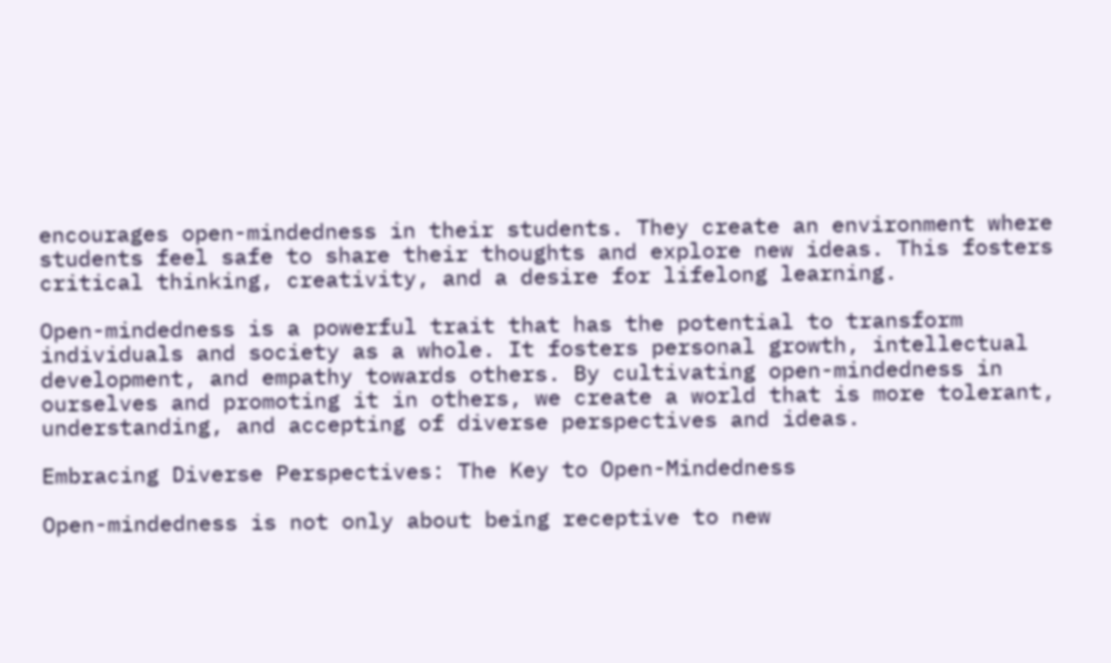encourages open-mindedness in their students. They create an environment where students feel safe to share their thoughts and explore new ideas. This fosters critical thinking, creativity, and a desire for lifelong learning.

Open-mindedness is a powerful trait that has the potential to transform individuals and society as a whole. It fosters personal growth, intellectual development, and empathy towards others. By cultivating open-mindedness in ourselves and promoting it in others, we create a world that is more tolerant, understanding, and accepting of diverse perspectives and ideas.

Embracing Diverse Perspectives: The Key to Open-Mindedness

Open-mindedness is not only about being receptive to new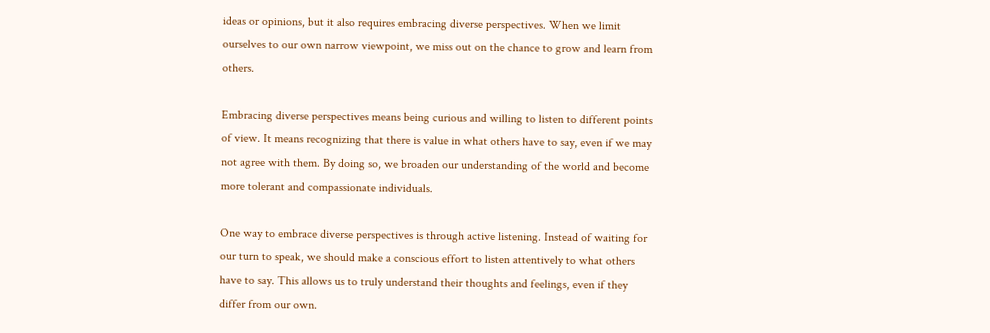ideas or opinions, but it also requires embracing diverse perspectives. When we limit ourselves to our own narrow viewpoint, we miss out on the chance to grow and learn from others.

Embracing diverse perspectives means being curious and willing to listen to different points of view. It means recognizing that there is value in what others have to say, even if we may not agree with them. By doing so, we broaden our understanding of the world and become more tolerant and compassionate individuals.

One way to embrace diverse perspectives is through active listening. Instead of waiting for our turn to speak, we should make a conscious effort to listen attentively to what others have to say. This allows us to truly understand their thoughts and feelings, even if they differ from our own.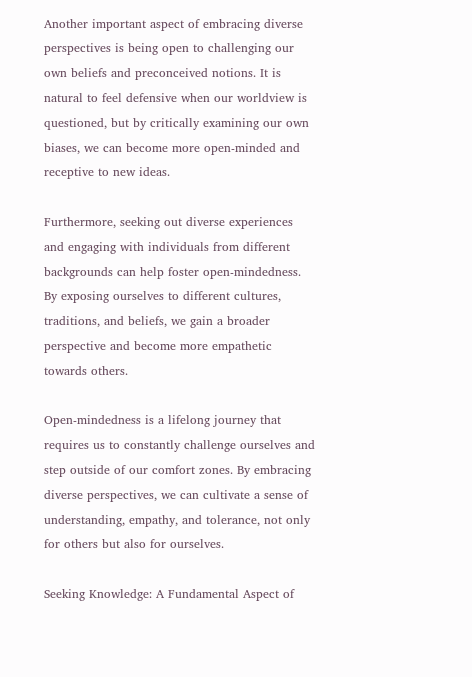Another important aspect of embracing diverse perspectives is being open to challenging our own beliefs and preconceived notions. It is natural to feel defensive when our worldview is questioned, but by critically examining our own biases, we can become more open-minded and receptive to new ideas.

Furthermore, seeking out diverse experiences and engaging with individuals from different backgrounds can help foster open-mindedness. By exposing ourselves to different cultures, traditions, and beliefs, we gain a broader perspective and become more empathetic towards others.

Open-mindedness is a lifelong journey that requires us to constantly challenge ourselves and step outside of our comfort zones. By embracing diverse perspectives, we can cultivate a sense of understanding, empathy, and tolerance, not only for others but also for ourselves.

Seeking Knowledge: A Fundamental Aspect of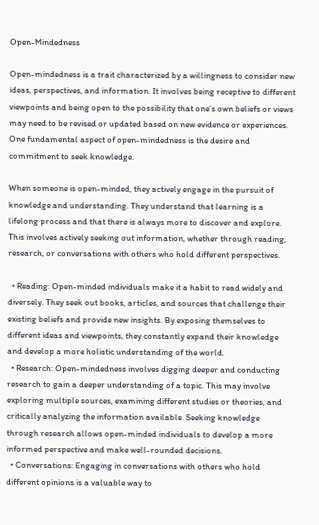Open-Mindedness

Open-mindedness is a trait characterized by a willingness to consider new ideas, perspectives, and information. It involves being receptive to different viewpoints and being open to the possibility that one’s own beliefs or views may need to be revised or updated based on new evidence or experiences. One fundamental aspect of open-mindedness is the desire and commitment to seek knowledge.

When someone is open-minded, they actively engage in the pursuit of knowledge and understanding. They understand that learning is a lifelong process and that there is always more to discover and explore. This involves actively seeking out information, whether through reading, research, or conversations with others who hold different perspectives.

  • Reading: Open-minded individuals make it a habit to read widely and diversely. They seek out books, articles, and sources that challenge their existing beliefs and provide new insights. By exposing themselves to different ideas and viewpoints, they constantly expand their knowledge and develop a more holistic understanding of the world.
  • Research: Open-mindedness involves digging deeper and conducting research to gain a deeper understanding of a topic. This may involve exploring multiple sources, examining different studies or theories, and critically analyzing the information available. Seeking knowledge through research allows open-minded individuals to develop a more informed perspective and make well-rounded decisions.
  • Conversations: Engaging in conversations with others who hold different opinions is a valuable way to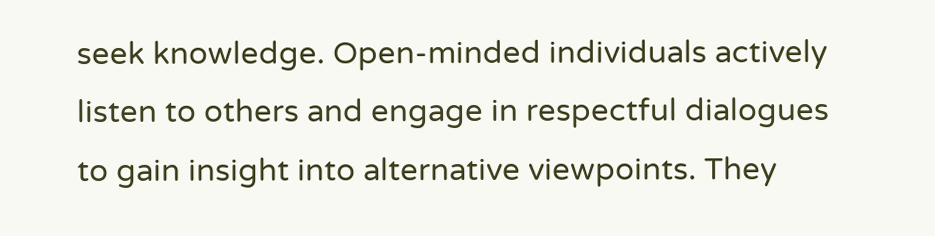seek knowledge. Open-minded individuals actively listen to others and engage in respectful dialogues to gain insight into alternative viewpoints. They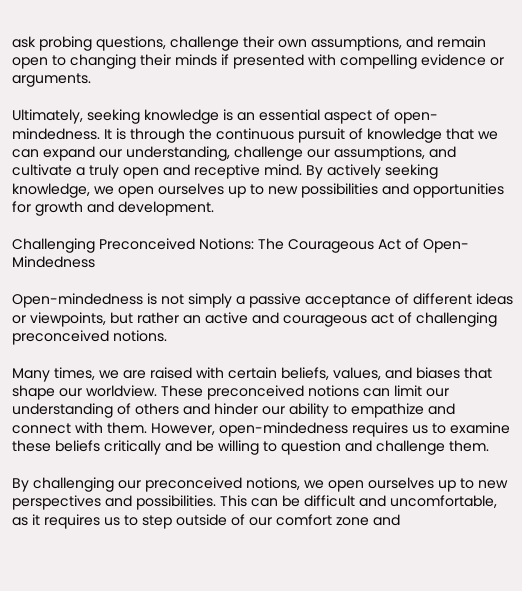ask probing questions, challenge their own assumptions, and remain open to changing their minds if presented with compelling evidence or arguments.

Ultimately, seeking knowledge is an essential aspect of open-mindedness. It is through the continuous pursuit of knowledge that we can expand our understanding, challenge our assumptions, and cultivate a truly open and receptive mind. By actively seeking knowledge, we open ourselves up to new possibilities and opportunities for growth and development.

Challenging Preconceived Notions: The Courageous Act of Open-Mindedness

Open-mindedness is not simply a passive acceptance of different ideas or viewpoints, but rather an active and courageous act of challenging preconceived notions.

Many times, we are raised with certain beliefs, values, and biases that shape our worldview. These preconceived notions can limit our understanding of others and hinder our ability to empathize and connect with them. However, open-mindedness requires us to examine these beliefs critically and be willing to question and challenge them.

By challenging our preconceived notions, we open ourselves up to new perspectives and possibilities. This can be difficult and uncomfortable, as it requires us to step outside of our comfort zone and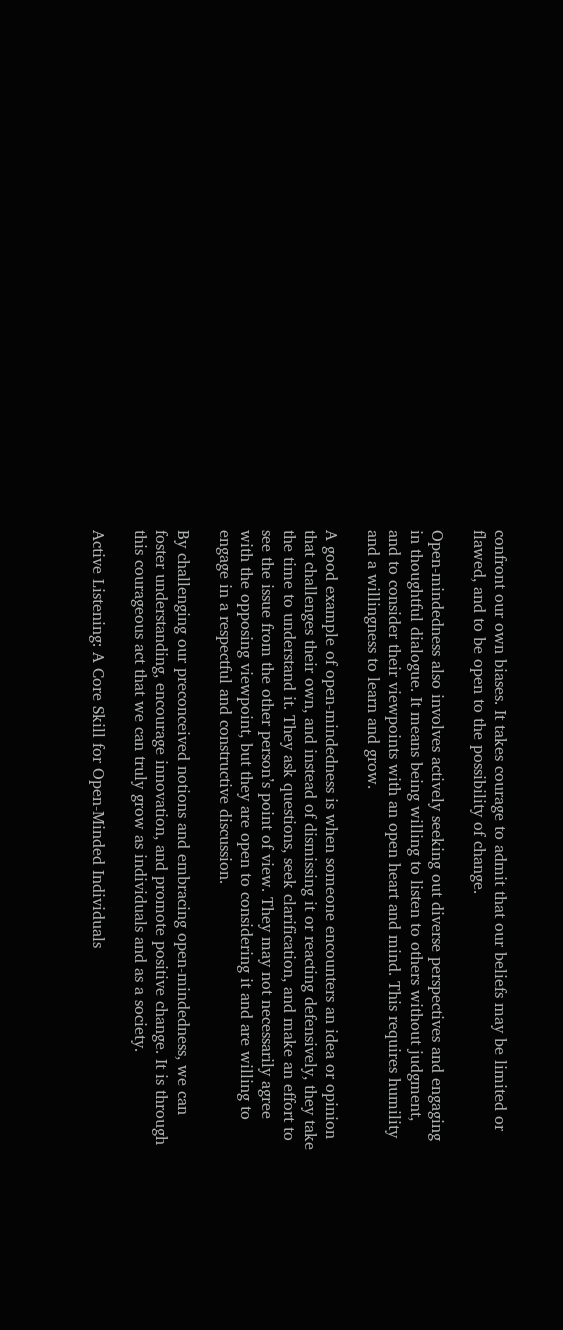confront our own biases. It takes courage to admit that our beliefs may be limited or flawed, and to be open to the possibility of change.

Open-mindedness also involves actively seeking out diverse perspectives and engaging in thoughtful dialogue. It means being willing to listen to others without judgment, and to consider their viewpoints with an open heart and mind. This requires humility and a willingness to learn and grow.

A good example of open-mindedness is when someone encounters an idea or opinion that challenges their own, and instead of dismissing it or reacting defensively, they take the time to understand it. They ask questions, seek clarification, and make an effort to see the issue from the other person’s point of view. They may not necessarily agree with the opposing viewpoint, but they are open to considering it and are willing to engage in a respectful and constructive discussion.

By challenging our preconceived notions and embracing open-mindedness, we can foster understanding, encourage innovation, and promote positive change. It is through this courageous act that we can truly grow as individuals and as a society.

Active Listening: A Core Skill for Open-Minded Individuals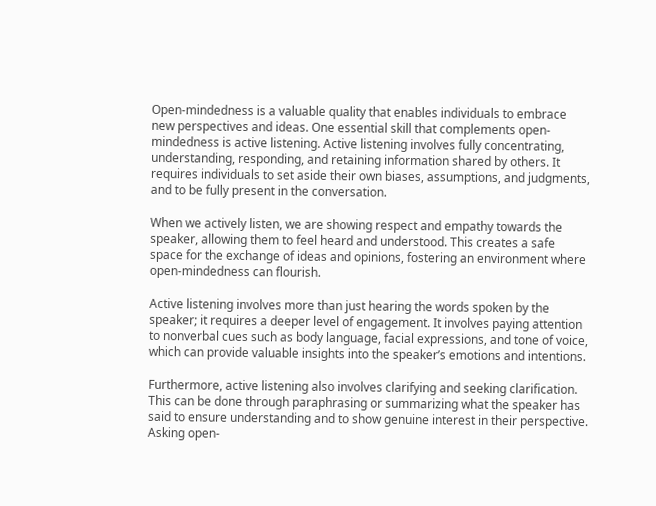Open-mindedness is a valuable quality that enables individuals to embrace new perspectives and ideas. One essential skill that complements open-mindedness is active listening. Active listening involves fully concentrating, understanding, responding, and retaining information shared by others. It requires individuals to set aside their own biases, assumptions, and judgments, and to be fully present in the conversation.

When we actively listen, we are showing respect and empathy towards the speaker, allowing them to feel heard and understood. This creates a safe space for the exchange of ideas and opinions, fostering an environment where open-mindedness can flourish.

Active listening involves more than just hearing the words spoken by the speaker; it requires a deeper level of engagement. It involves paying attention to nonverbal cues such as body language, facial expressions, and tone of voice, which can provide valuable insights into the speaker’s emotions and intentions.

Furthermore, active listening also involves clarifying and seeking clarification. This can be done through paraphrasing or summarizing what the speaker has said to ensure understanding and to show genuine interest in their perspective. Asking open-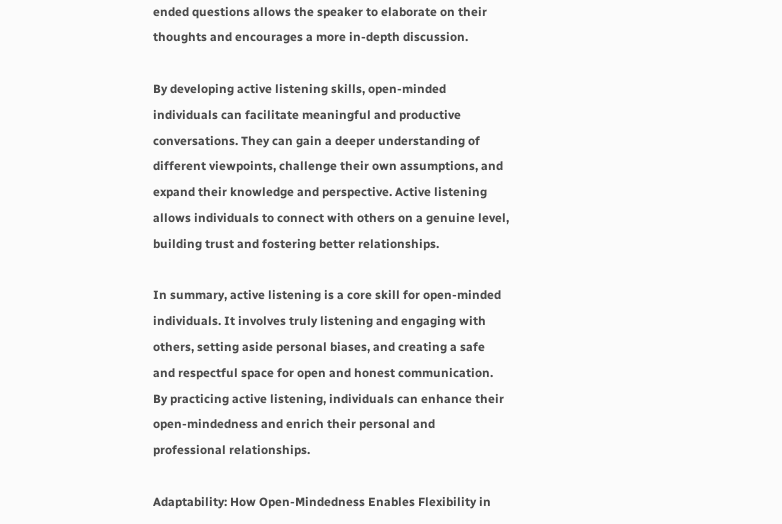ended questions allows the speaker to elaborate on their thoughts and encourages a more in-depth discussion.

By developing active listening skills, open-minded individuals can facilitate meaningful and productive conversations. They can gain a deeper understanding of different viewpoints, challenge their own assumptions, and expand their knowledge and perspective. Active listening allows individuals to connect with others on a genuine level, building trust and fostering better relationships.

In summary, active listening is a core skill for open-minded individuals. It involves truly listening and engaging with others, setting aside personal biases, and creating a safe and respectful space for open and honest communication. By practicing active listening, individuals can enhance their open-mindedness and enrich their personal and professional relationships.

Adaptability: How Open-Mindedness Enables Flexibility in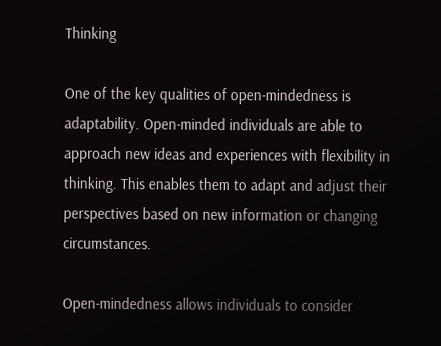Thinking

One of the key qualities of open-mindedness is adaptability. Open-minded individuals are able to approach new ideas and experiences with flexibility in thinking. This enables them to adapt and adjust their perspectives based on new information or changing circumstances.

Open-mindedness allows individuals to consider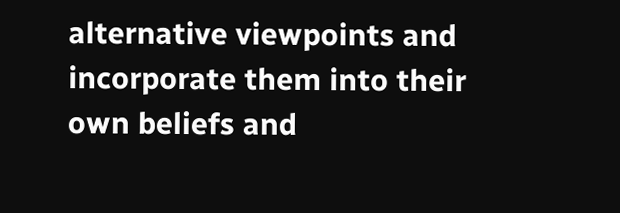alternative viewpoints and incorporate them into their own beliefs and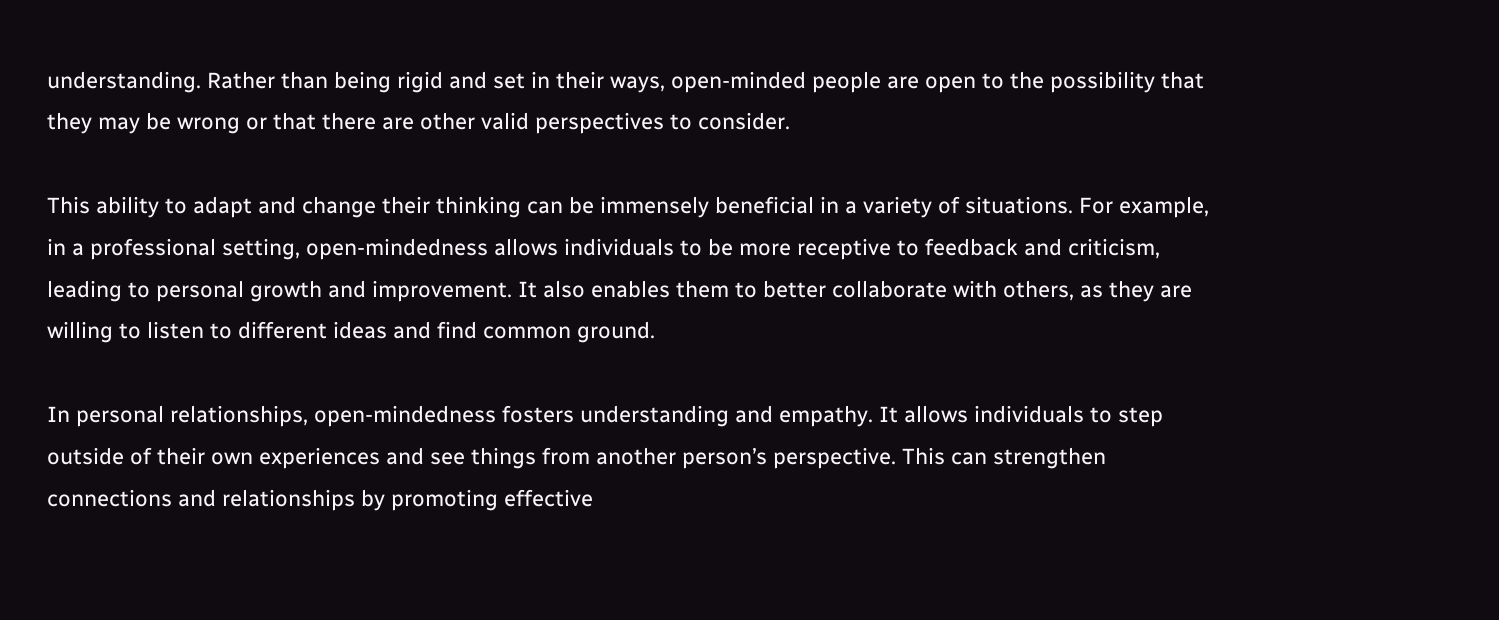understanding. Rather than being rigid and set in their ways, open-minded people are open to the possibility that they may be wrong or that there are other valid perspectives to consider.

This ability to adapt and change their thinking can be immensely beneficial in a variety of situations. For example, in a professional setting, open-mindedness allows individuals to be more receptive to feedback and criticism, leading to personal growth and improvement. It also enables them to better collaborate with others, as they are willing to listen to different ideas and find common ground.

In personal relationships, open-mindedness fosters understanding and empathy. It allows individuals to step outside of their own experiences and see things from another person’s perspective. This can strengthen connections and relationships by promoting effective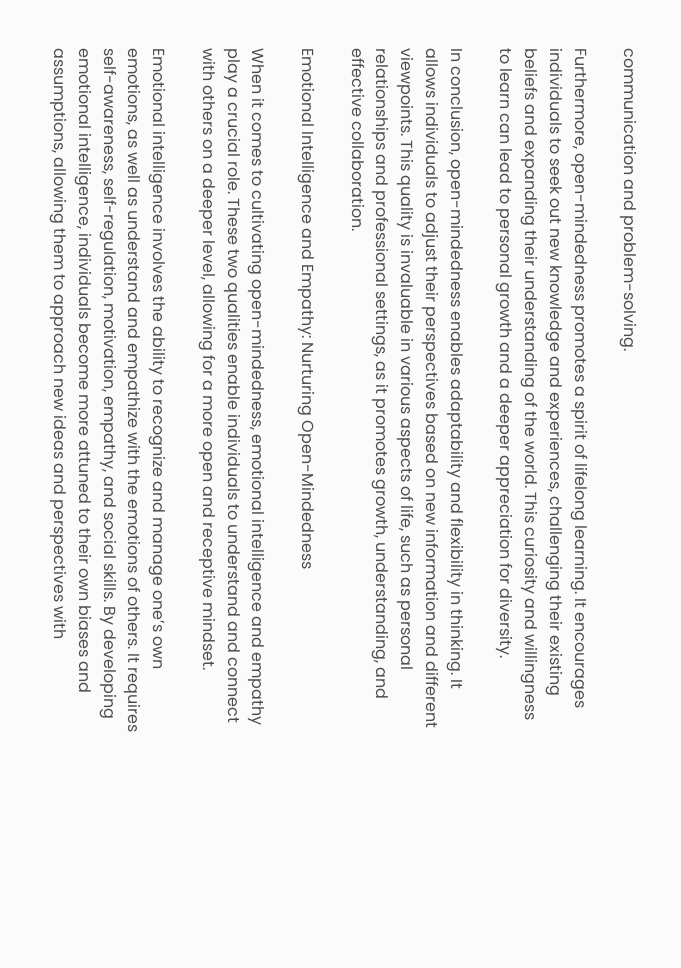communication and problem-solving.

Furthermore, open-mindedness promotes a spirit of lifelong learning. It encourages individuals to seek out new knowledge and experiences, challenging their existing beliefs and expanding their understanding of the world. This curiosity and willingness to learn can lead to personal growth and a deeper appreciation for diversity.

In conclusion, open-mindedness enables adaptability and flexibility in thinking. It allows individuals to adjust their perspectives based on new information and different viewpoints. This quality is invaluable in various aspects of life, such as personal relationships and professional settings, as it promotes growth, understanding, and effective collaboration.

Emotional Intelligence and Empathy: Nurturing Open-Mindedness

When it comes to cultivating open-mindedness, emotional intelligence and empathy play a crucial role. These two qualities enable individuals to understand and connect with others on a deeper level, allowing for a more open and receptive mindset.

Emotional intelligence involves the ability to recognize and manage one’s own emotions, as well as understand and empathize with the emotions of others. It requires self-awareness, self-regulation, motivation, empathy, and social skills. By developing emotional intelligence, individuals become more attuned to their own biases and assumptions, allowing them to approach new ideas and perspectives with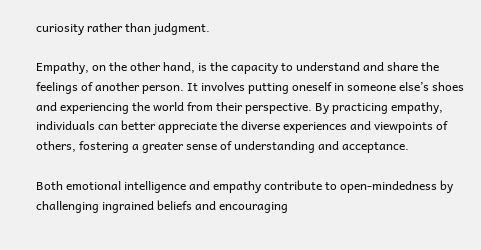curiosity rather than judgment.

Empathy, on the other hand, is the capacity to understand and share the feelings of another person. It involves putting oneself in someone else’s shoes and experiencing the world from their perspective. By practicing empathy, individuals can better appreciate the diverse experiences and viewpoints of others, fostering a greater sense of understanding and acceptance.

Both emotional intelligence and empathy contribute to open-mindedness by challenging ingrained beliefs and encouraging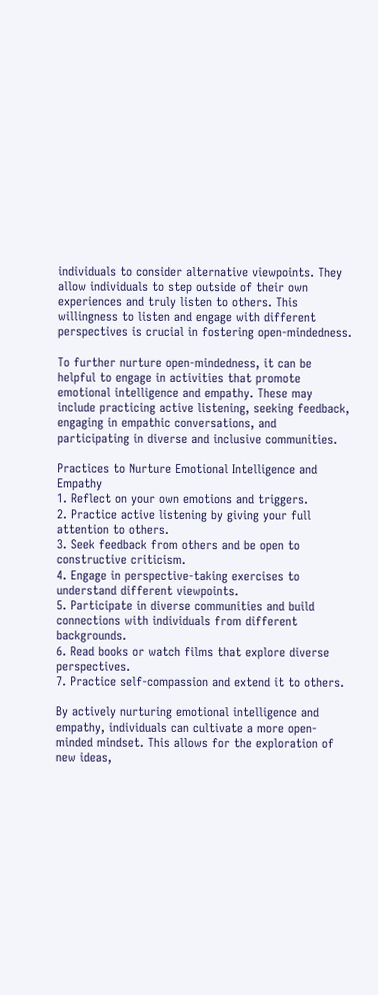individuals to consider alternative viewpoints. They allow individuals to step outside of their own experiences and truly listen to others. This willingness to listen and engage with different perspectives is crucial in fostering open-mindedness.

To further nurture open-mindedness, it can be helpful to engage in activities that promote emotional intelligence and empathy. These may include practicing active listening, seeking feedback, engaging in empathic conversations, and participating in diverse and inclusive communities.

Practices to Nurture Emotional Intelligence and Empathy
1. Reflect on your own emotions and triggers.
2. Practice active listening by giving your full attention to others.
3. Seek feedback from others and be open to constructive criticism.
4. Engage in perspective-taking exercises to understand different viewpoints.
5. Participate in diverse communities and build connections with individuals from different backgrounds.
6. Read books or watch films that explore diverse perspectives.
7. Practice self-compassion and extend it to others.

By actively nurturing emotional intelligence and empathy, individuals can cultivate a more open-minded mindset. This allows for the exploration of new ideas,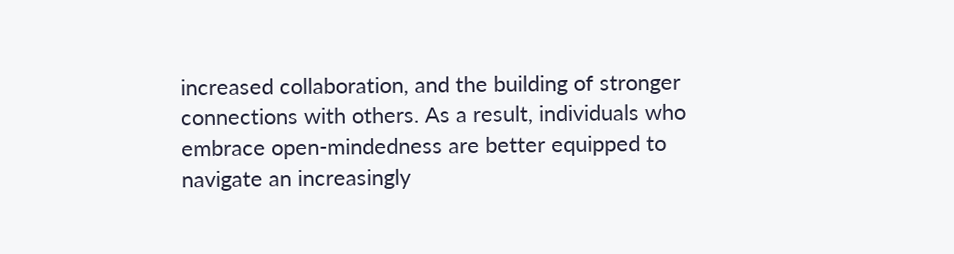increased collaboration, and the building of stronger connections with others. As a result, individuals who embrace open-mindedness are better equipped to navigate an increasingly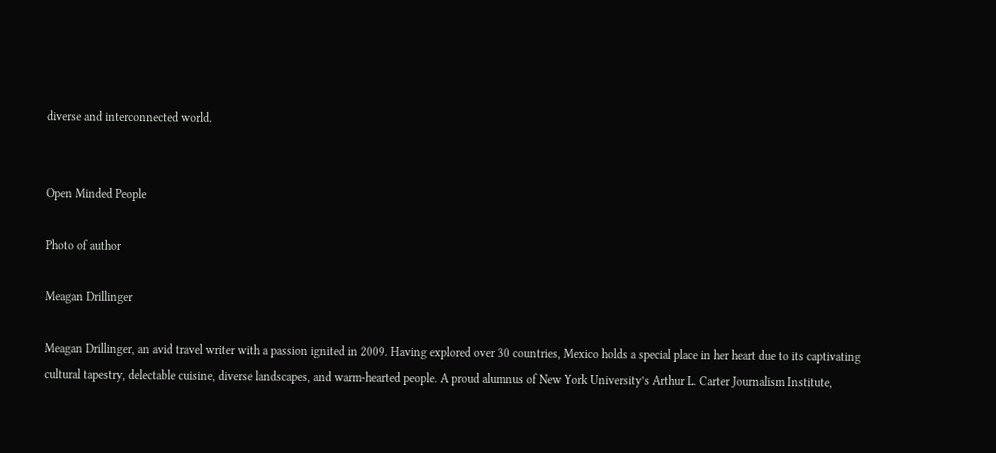diverse and interconnected world.


Open Minded People

Photo of author

Meagan Drillinger

Meagan Drillinger, an avid travel writer with a passion ignited in 2009. Having explored over 30 countries, Mexico holds a special place in her heart due to its captivating cultural tapestry, delectable cuisine, diverse landscapes, and warm-hearted people. A proud alumnus of New York University’s Arthur L. Carter Journalism Institute,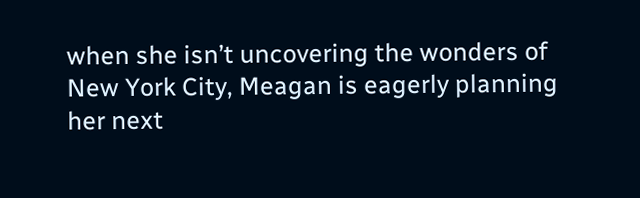when she isn’t uncovering the wonders of New York City, Meagan is eagerly planning her next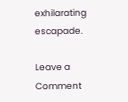exhilarating escapade.

Leave a Comment